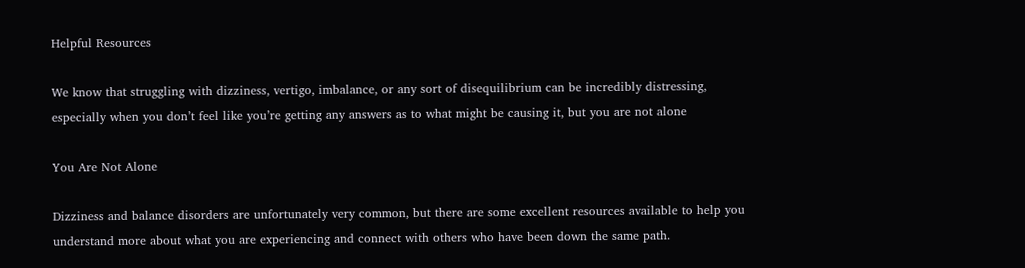Helpful Resources

We know that struggling with dizziness, vertigo, imbalance, or any sort of disequilibrium can be incredibly distressing, especially when you don’t feel like you’re getting any answers as to what might be causing it, but you are not alone

You Are Not Alone

Dizziness and balance disorders are unfortunately very common, but there are some excellent resources available to help you understand more about what you are experiencing and connect with others who have been down the same path.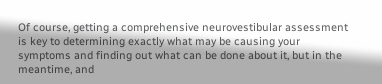Of course, getting a comprehensive neurovestibular assessment is key to determining exactly what may be causing your symptoms and finding out what can be done about it, but in the meantime, and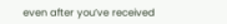even after you’ve received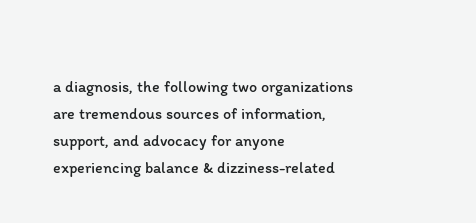a diagnosis, the following two organizations are tremendous sources of information, support, and advocacy for anyone experiencing balance & dizziness-related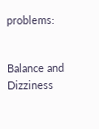problems:


Balance and Dizziness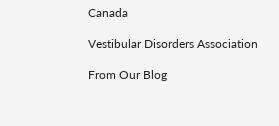Canada

Vestibular Disorders Association

From Our Blog